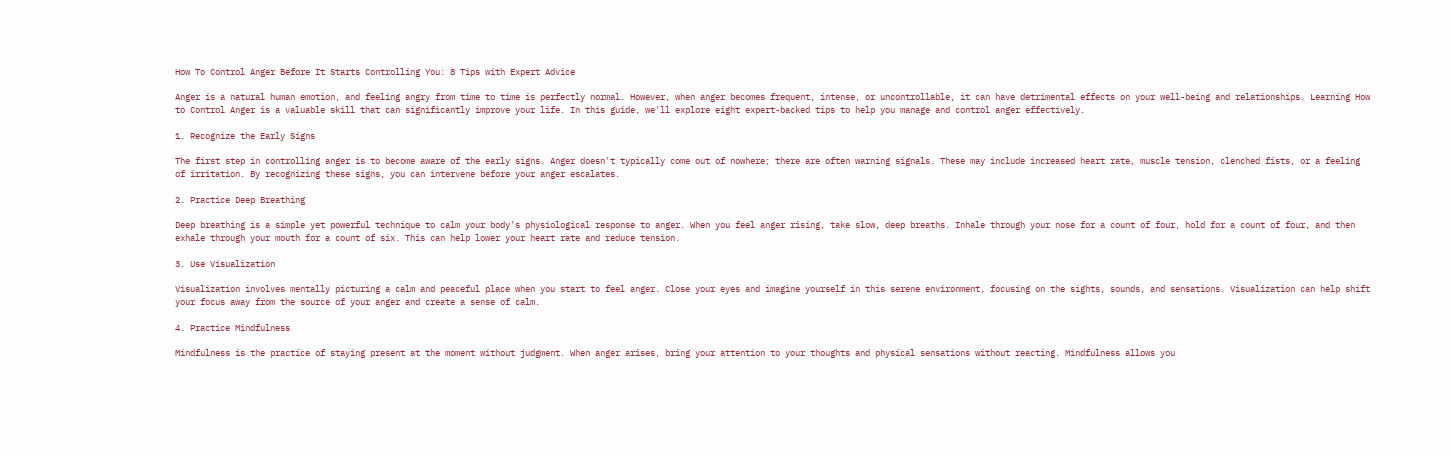How To Control Anger Before It Starts Controlling You: 8 Tips with Expert Advice

Anger is a natural human emotion, and feeling angry from time to time is perfectly normal. However, when anger becomes frequent, intense, or uncontrollable, it can have detrimental effects on your well-being and relationships. Learning How to Control Anger is a valuable skill that can significantly improve your life. In this guide, we'll explore eight expert-backed tips to help you manage and control anger effectively.

1. Recognize the Early Signs

The first step in controlling anger is to become aware of the early signs. Anger doesn't typically come out of nowhere; there are often warning signals. These may include increased heart rate, muscle tension, clenched fists, or a feeling of irritation. By recognizing these signs, you can intervene before your anger escalates.

2. Practice Deep Breathing

Deep breathing is a simple yet powerful technique to calm your body's physiological response to anger. When you feel anger rising, take slow, deep breaths. Inhale through your nose for a count of four, hold for a count of four, and then exhale through your mouth for a count of six. This can help lower your heart rate and reduce tension.

3. Use Visualization

Visualization involves mentally picturing a calm and peaceful place when you start to feel anger. Close your eyes and imagine yourself in this serene environment, focusing on the sights, sounds, and sensations. Visualization can help shift your focus away from the source of your anger and create a sense of calm.

4. Practice Mindfulness

Mindfulness is the practice of staying present at the moment without judgment. When anger arises, bring your attention to your thoughts and physical sensations without reacting. Mindfulness allows you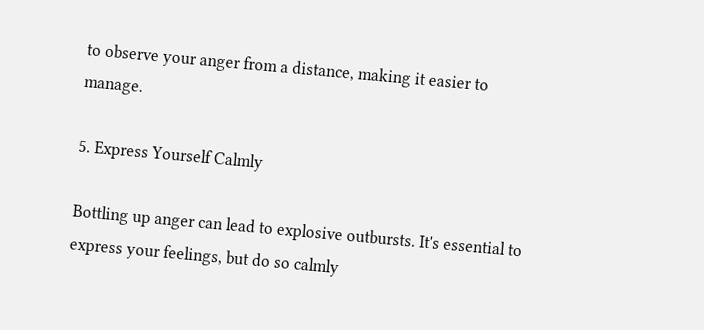to observe your anger from a distance, making it easier to manage.

5. Express Yourself Calmly

Bottling up anger can lead to explosive outbursts. It's essential to express your feelings, but do so calmly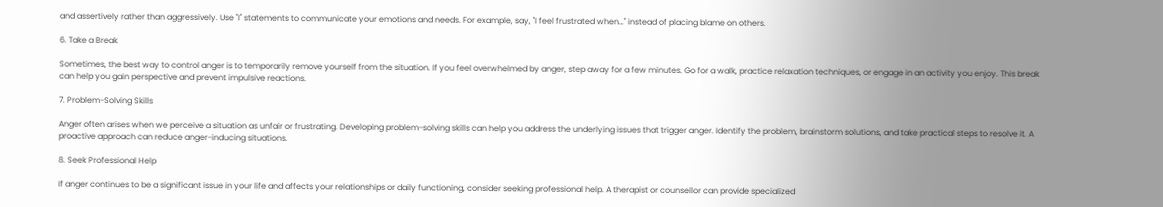and assertively rather than aggressively. Use "I" statements to communicate your emotions and needs. For example, say, "I feel frustrated when…" instead of placing blame on others.

6. Take a Break

Sometimes, the best way to control anger is to temporarily remove yourself from the situation. If you feel overwhelmed by anger, step away for a few minutes. Go for a walk, practice relaxation techniques, or engage in an activity you enjoy. This break can help you gain perspective and prevent impulsive reactions.

7. Problem-Solving Skills

Anger often arises when we perceive a situation as unfair or frustrating. Developing problem-solving skills can help you address the underlying issues that trigger anger. Identify the problem, brainstorm solutions, and take practical steps to resolve it. A proactive approach can reduce anger-inducing situations.

8. Seek Professional Help

If anger continues to be a significant issue in your life and affects your relationships or daily functioning, consider seeking professional help. A therapist or counsellor can provide specialized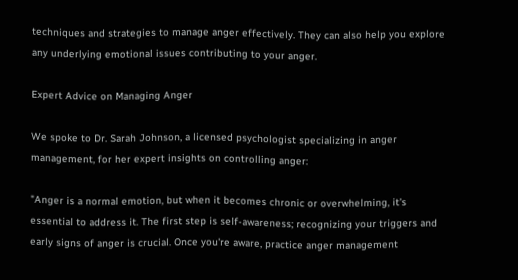techniques and strategies to manage anger effectively. They can also help you explore any underlying emotional issues contributing to your anger.

Expert Advice on Managing Anger

We spoke to Dr. Sarah Johnson, a licensed psychologist specializing in anger management, for her expert insights on controlling anger:

"Anger is a normal emotion, but when it becomes chronic or overwhelming, it's essential to address it. The first step is self-awareness; recognizing your triggers and early signs of anger is crucial. Once you're aware, practice anger management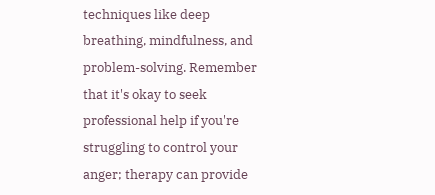techniques like deep breathing, mindfulness, and problem-solving. Remember that it's okay to seek professional help if you're struggling to control your anger; therapy can provide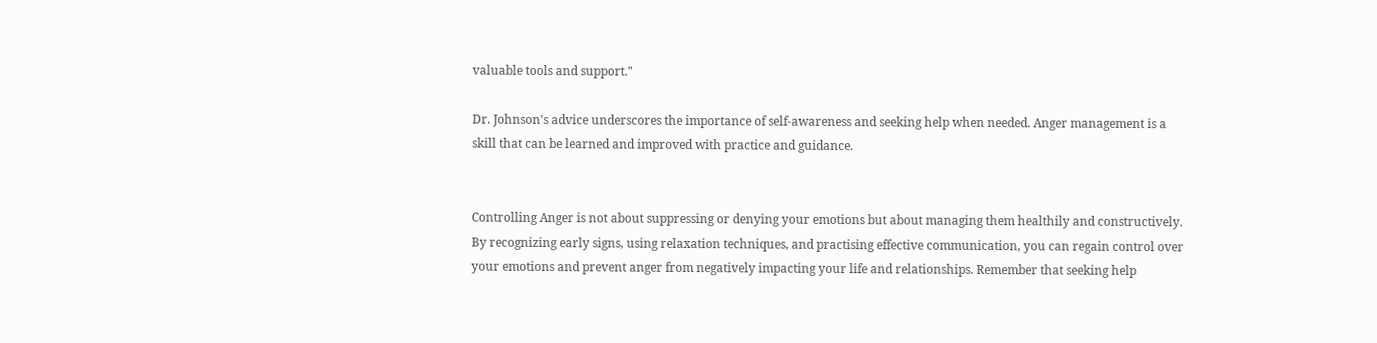valuable tools and support."

Dr. Johnson's advice underscores the importance of self-awareness and seeking help when needed. Anger management is a skill that can be learned and improved with practice and guidance.


Controlling Anger is not about suppressing or denying your emotions but about managing them healthily and constructively. By recognizing early signs, using relaxation techniques, and practising effective communication, you can regain control over your emotions and prevent anger from negatively impacting your life and relationships. Remember that seeking help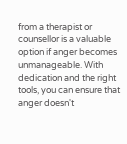from a therapist or counsellor is a valuable option if anger becomes unmanageable. With dedication and the right tools, you can ensure that anger doesn't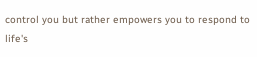control you but rather empowers you to respond to life's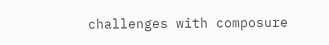challenges with composure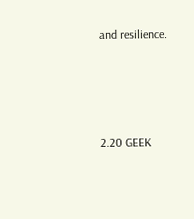and resilience.




2.20 GEEK